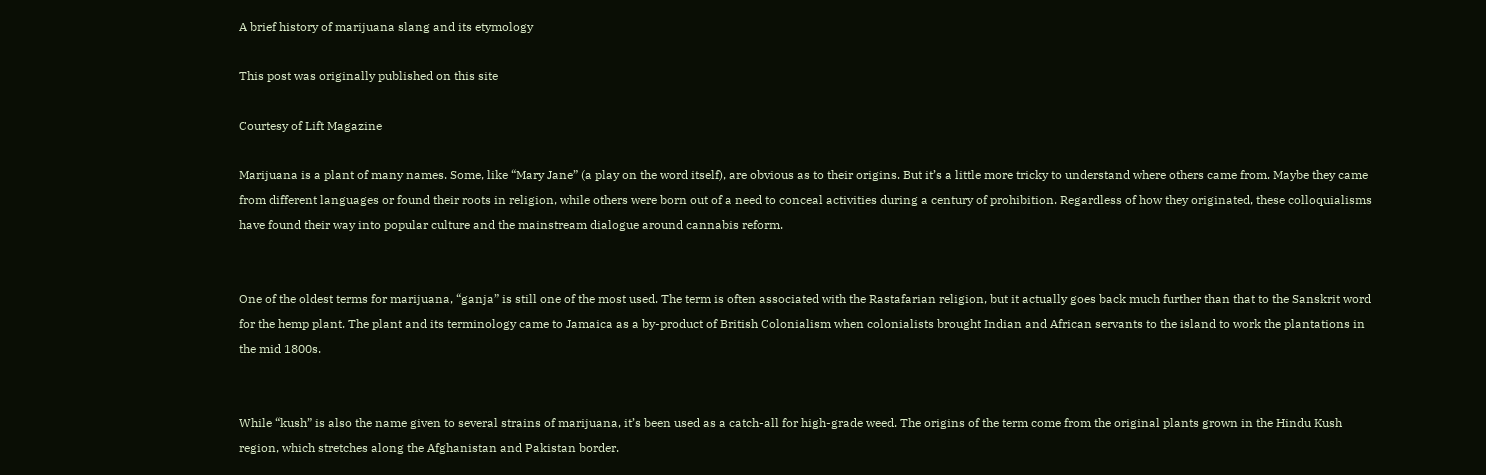A brief history of marijuana slang and its etymology

This post was originally published on this site

Courtesy of Lift Magazine

Marijuana is a plant of many names. Some, like “Mary Jane” (a play on the word itself), are obvious as to their origins. But it’s a little more tricky to understand where others came from. Maybe they came from different languages or found their roots in religion, while others were born out of a need to conceal activities during a century of prohibition. Regardless of how they originated, these colloquialisms have found their way into popular culture and the mainstream dialogue around cannabis reform.


One of the oldest terms for marijuana, “ganja” is still one of the most used. The term is often associated with the Rastafarian religion, but it actually goes back much further than that to the Sanskrit word for the hemp plant. The plant and its terminology came to Jamaica as a by-product of British Colonialism when colonialists brought Indian and African servants to the island to work the plantations in the mid 1800s.


While “kush” is also the name given to several strains of marijuana, it’s been used as a catch-all for high-grade weed. The origins of the term come from the original plants grown in the Hindu Kush region, which stretches along the Afghanistan and Pakistan border.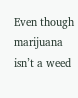Even though marijuana isn’t a weed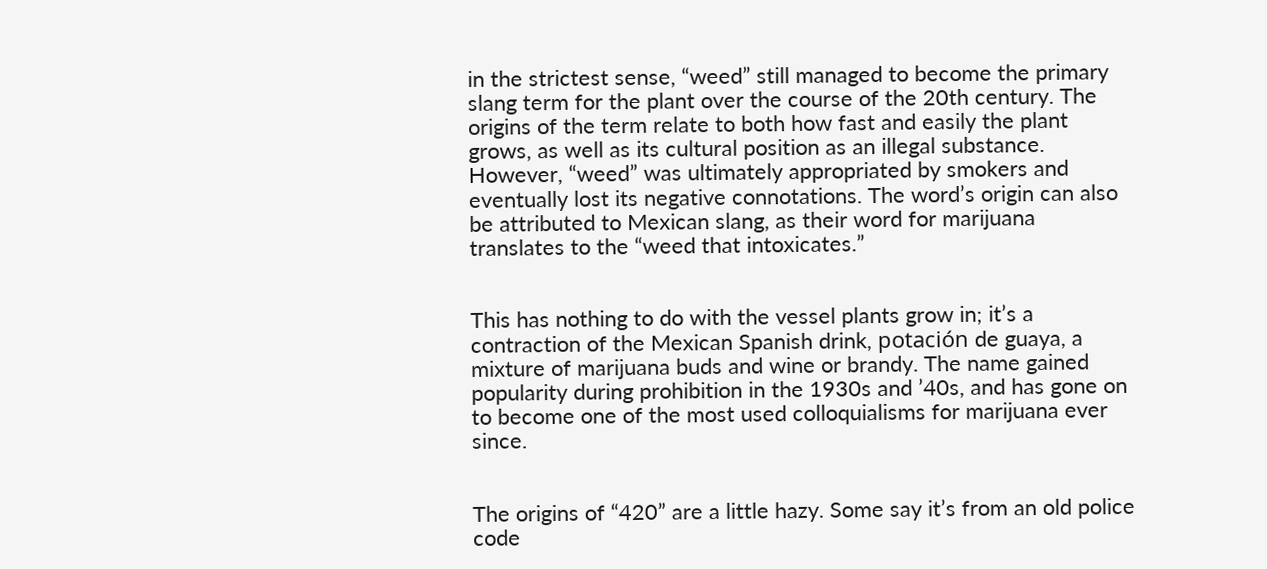in the strictest sense, “weed” still managed to become the primary slang term for the plant over the course of the 20th century. The origins of the term relate to both how fast and easily the plant grows, as well as its cultural position as an illegal substance. However, “weed” was ultimately appropriated by smokers and eventually lost its negative connotations. The word’s origin can also be attributed to Mexican slang, as their word for marijuana translates to the “weed that intoxicates.”


This has nothing to do with the vessel plants grow in; it’s a contraction of the Mexican Spanish drink, potación de guaya, a mixture of marijuana buds and wine or brandy. The name gained popularity during prohibition in the 1930s and ’40s, and has gone on to become one of the most used colloquialisms for marijuana ever since.


The origins of “420” are a little hazy. Some say it’s from an old police code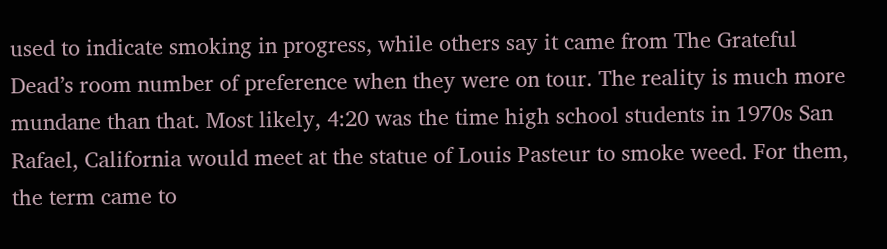used to indicate smoking in progress, while others say it came from The Grateful Dead’s room number of preference when they were on tour. The reality is much more mundane than that. Most likely, 4:20 was the time high school students in 1970s San Rafael, California would meet at the statue of Louis Pasteur to smoke weed. For them, the term came to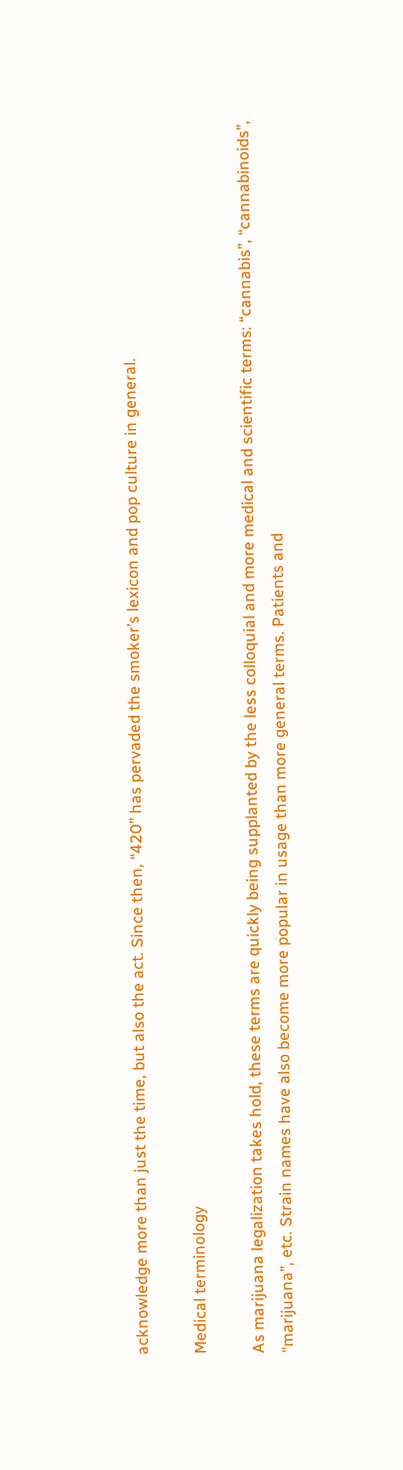acknowledge more than just the time, but also the act. Since then, “420” has pervaded the smoker’s lexicon and pop culture in general.

Medical terminology

As marijuana legalization takes hold, these terms are quickly being supplanted by the less colloquial and more medical and scientific terms: “cannabis”, “cannabinoids”, “marijuana”, etc. Strain names have also become more popular in usage than more general terms. Patients and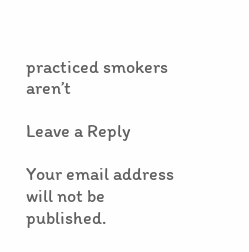practiced smokers aren’t

Leave a Reply

Your email address will not be published.